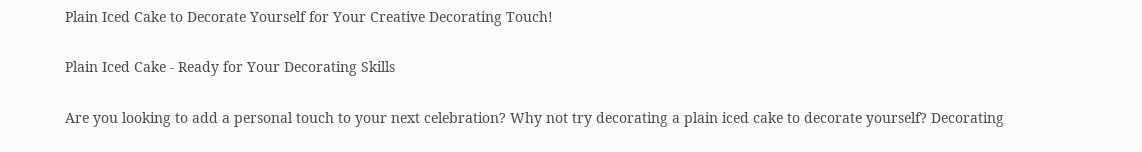Plain Iced Cake to Decorate Yourself for Your Creative Decorating Touch!

Plain Iced Cake - Ready for Your Decorating Skills

Are you looking to add a personal touch to your next celebration? Why not try decorating a plain iced cake to decorate yourself? Decorating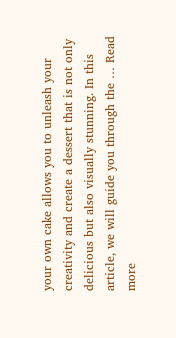your own cake allows you to unleash your creativity and create a dessert that is not only delicious but also visually stunning. In this article, we will guide you through the … Read more